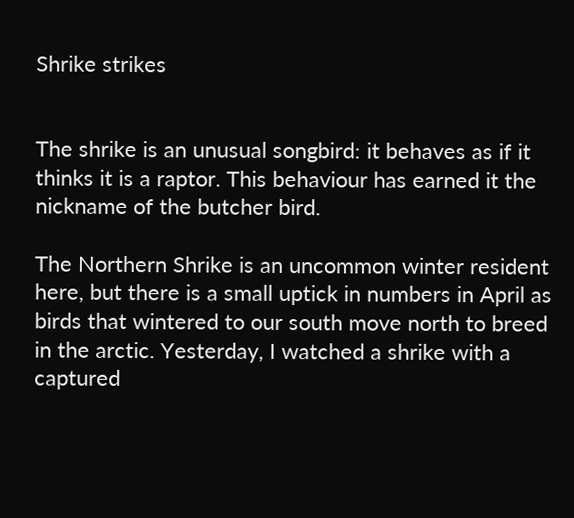Shrike strikes


The shrike is an unusual songbird: it behaves as if it thinks it is a raptor. This behaviour has earned it the nickname of the butcher bird.

The Northern Shrike is an uncommon winter resident here, but there is a small uptick in numbers in April as birds that wintered to our south move north to breed in the arctic. Yesterday, I watched a shrike with a captured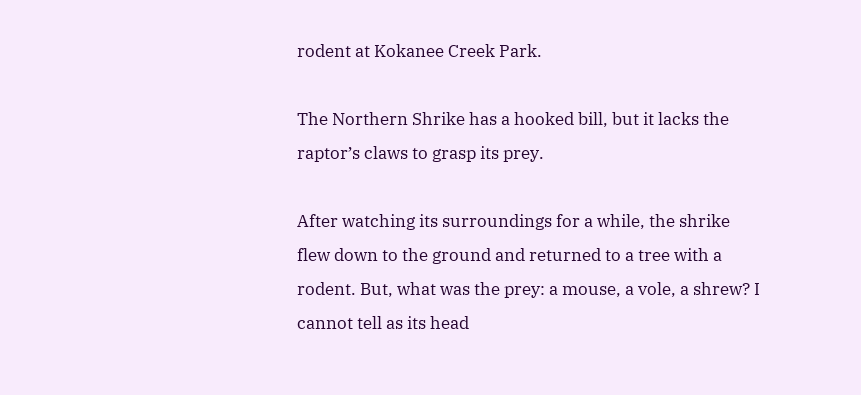rodent at Kokanee Creek Park.

The Northern Shrike has a hooked bill, but it lacks the raptor’s claws to grasp its prey.

After watching its surroundings for a while, the shrike flew down to the ground and returned to a tree with a rodent. But, what was the prey: a mouse, a vole, a shrew? I cannot tell as its head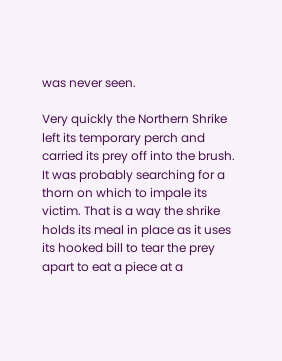was never seen.

Very quickly the Northern Shrike left its temporary perch and carried its prey off into the brush. It was probably searching for a thorn on which to impale its victim. That is a way the shrike holds its meal in place as it uses its hooked bill to tear the prey apart to eat a piece at a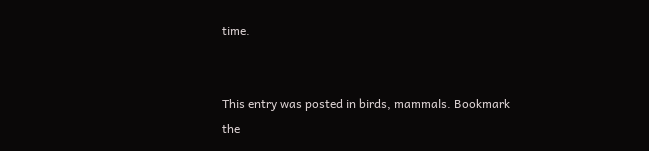time.


This entry was posted in birds, mammals. Bookmark the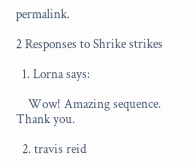permalink.

2 Responses to Shrike strikes

  1. Lorna says:

    Wow! Amazing sequence. Thank you.

  2. travis reid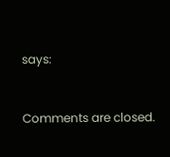says:


Comments are closed.